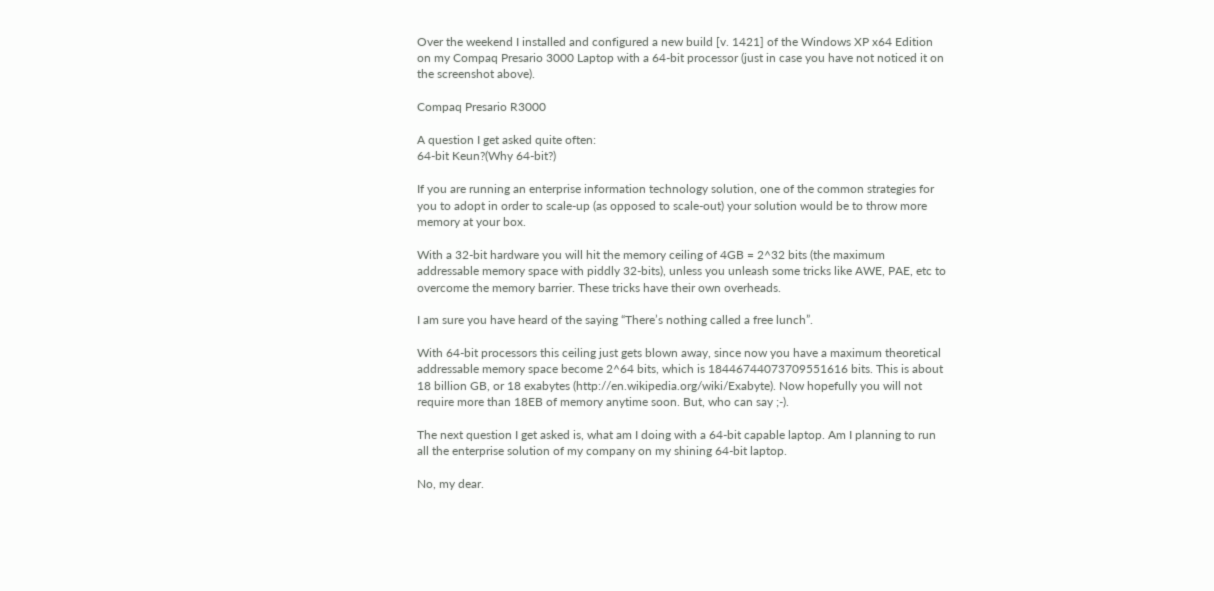Over the weekend I installed and configured a new build [v. 1421] of the Windows XP x64 Edition on my Compaq Presario 3000 Laptop with a 64-bit processor (just in case you have not noticed it on the screenshot above).

Compaq Presario R3000

A question I get asked quite often:
64-bit Keun?(Why 64-bit?)

If you are running an enterprise information technology solution, one of the common strategies for you to adopt in order to scale-up (as opposed to scale-out) your solution would be to throw more memory at your box.

With a 32-bit hardware you will hit the memory ceiling of 4GB = 2^32 bits (the maximum addressable memory space with piddly 32-bits), unless you unleash some tricks like AWE, PAE, etc to overcome the memory barrier. These tricks have their own overheads.

I am sure you have heard of the saying “There’s nothing called a free lunch”.

With 64-bit processors this ceiling just gets blown away, since now you have a maximum theoretical addressable memory space become 2^64 bits, which is 18446744073709551616 bits. This is about 18 billion GB, or 18 exabytes (http://en.wikipedia.org/wiki/Exabyte). Now hopefully you will not require more than 18EB of memory anytime soon. But, who can say ;-).

The next question I get asked is, what am I doing with a 64-bit capable laptop. Am I planning to run all the enterprise solution of my company on my shining 64-bit laptop.

No, my dear.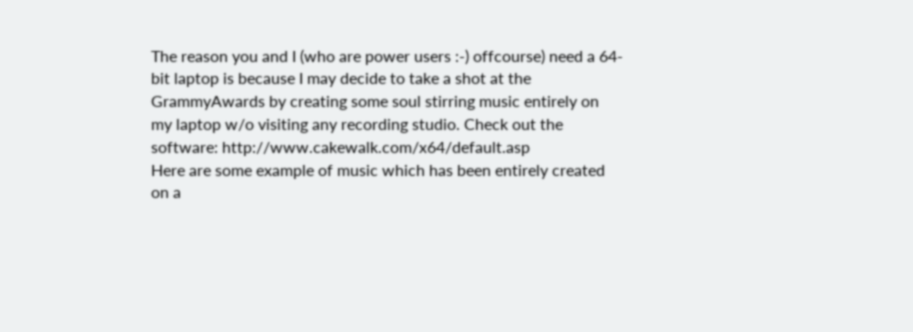The reason you and I (who are power users :-) offcourse) need a 64-bit laptop is because I may decide to take a shot at the GrammyAwards by creating some soul stirring music entirely on my laptop w/o visiting any recording studio. Check out the software: http://www.cakewalk.com/x64/default.asp
Here are some example of music which has been entirely created on a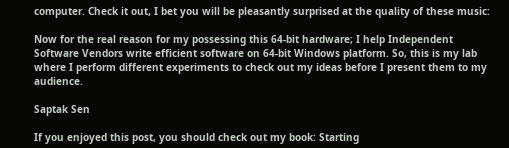computer. Check it out, I bet you will be pleasantly surprised at the quality of these music:

Now for the real reason for my possessing this 64-bit hardware; I help Independent Software Vendors write efficient software on 64-bit Windows platform. So, this is my lab where I perform different experiments to check out my ideas before I present them to my audience.

Saptak Sen

If you enjoyed this post, you should check out my book: Starting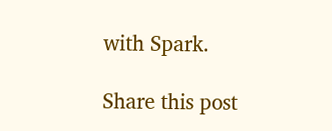with Spark.

Share this post